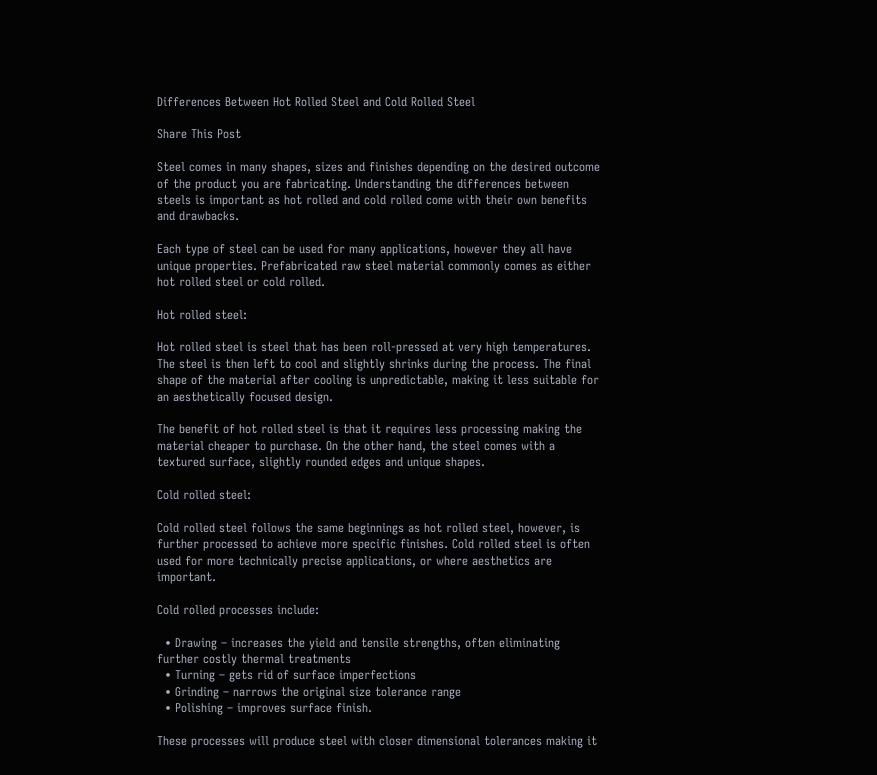Differences Between Hot Rolled Steel and Cold Rolled Steel

Share This Post

Steel comes in many shapes, sizes and finishes depending on the desired outcome of the product you are fabricating. Understanding the differences between steels is important as hot rolled and cold rolled come with their own benefits and drawbacks.

Each type of steel can be used for many applications, however they all have unique properties. Prefabricated raw steel material commonly comes as either hot rolled steel or cold rolled.

Hot rolled steel:

Hot rolled steel is steel that has been roll-pressed at very high temperatures. The steel is then left to cool and slightly shrinks during the process. The final shape of the material after cooling is unpredictable, making it less suitable for an aesthetically focused design.

The benefit of hot rolled steel is that it requires less processing making the material cheaper to purchase. On the other hand, the steel comes with a textured surface, slightly rounded edges and unique shapes.

Cold rolled steel:

Cold rolled steel follows the same beginnings as hot rolled steel, however, is further processed to achieve more specific finishes. Cold rolled steel is often used for more technically precise applications, or where aesthetics are important.

Cold rolled processes include:

  • Drawing – increases the yield and tensile strengths, often eliminating further costly thermal treatments
  • Turning – gets rid of surface imperfections
  • Grinding – narrows the original size tolerance range
  • Polishing – improves surface finish.

These processes will produce steel with closer dimensional tolerances making it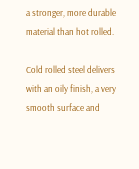a stronger, more durable material than hot rolled.

Cold rolled steel delivers with an oily finish, a very smooth surface and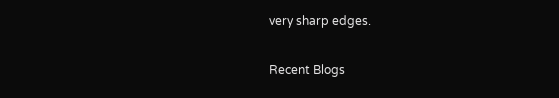very sharp edges.

Recent Blogs